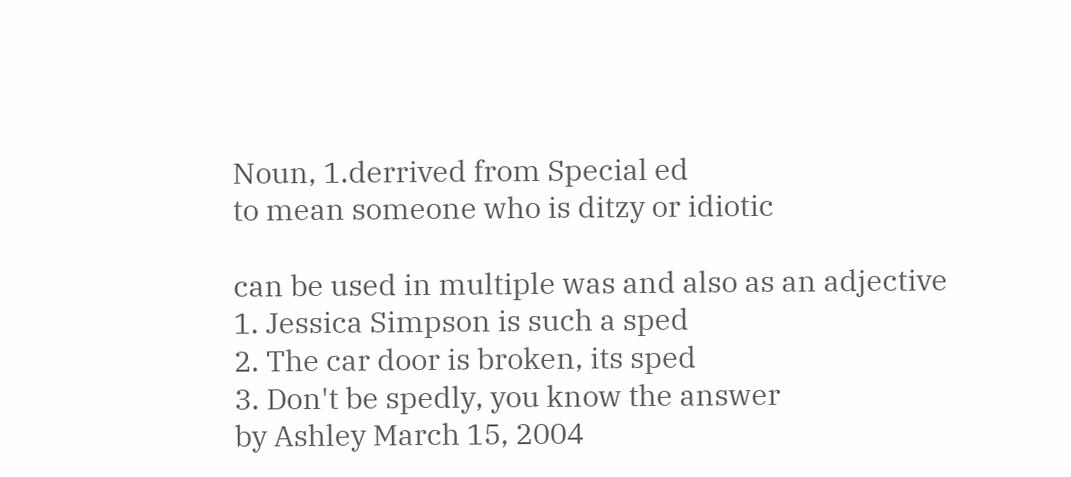Noun, 1.derrived from Special ed
to mean someone who is ditzy or idiotic

can be used in multiple was and also as an adjective
1. Jessica Simpson is such a sped
2. The car door is broken, its sped
3. Don't be spedly, you know the answer
by Ashley March 15, 2004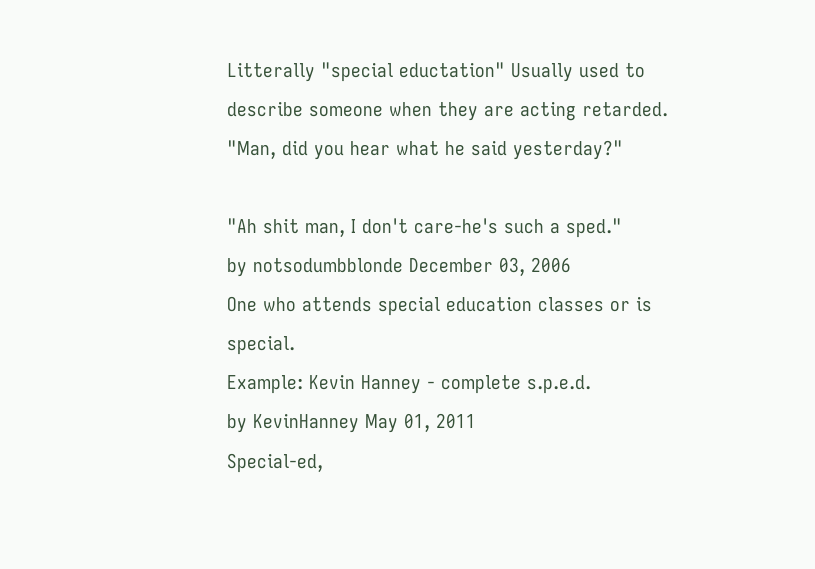Litterally "special eductation" Usually used to describe someone when they are acting retarded.
"Man, did you hear what he said yesterday?"

"Ah shit man, I don't care-he's such a sped."
by notsodumbblonde December 03, 2006
One who attends special education classes or is special.
Example: Kevin Hanney - complete s.p.e.d.
by KevinHanney May 01, 2011
Special-ed,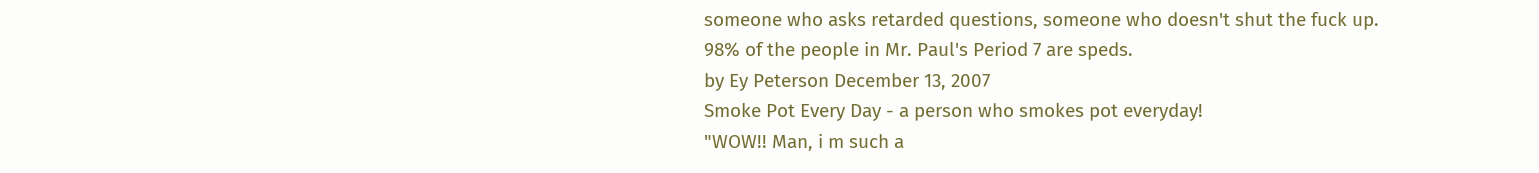someone who asks retarded questions, someone who doesn't shut the fuck up.
98% of the people in Mr. Paul's Period 7 are speds.
by Ey Peterson December 13, 2007
Smoke Pot Every Day - a person who smokes pot everyday!
"WOW!! Man, i m such a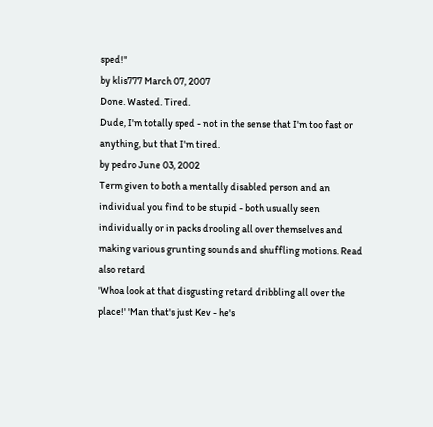sped!"
by klis777 March 07, 2007
Done. Wasted. Tired.
Dude, I'm totally sped - not in the sense that I'm too fast or anything, but that I'm tired.
by pedro June 03, 2002
Term given to both a mentally disabled person and an individual you find to be stupid - both usually seen individually or in packs drooling all over themselves and making various grunting sounds and shuffling motions. Read also retard
'Whoa look at that disgusting retard dribbling all over the place!' 'Man that's just Kev - he's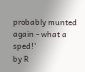probably munted again - what a sped!'
by R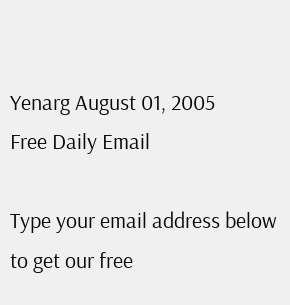Yenarg August 01, 2005
Free Daily Email

Type your email address below to get our free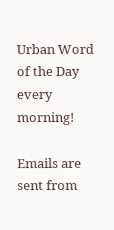Urban Word of the Day every morning!

Emails are sent from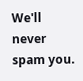We'll never spam you.